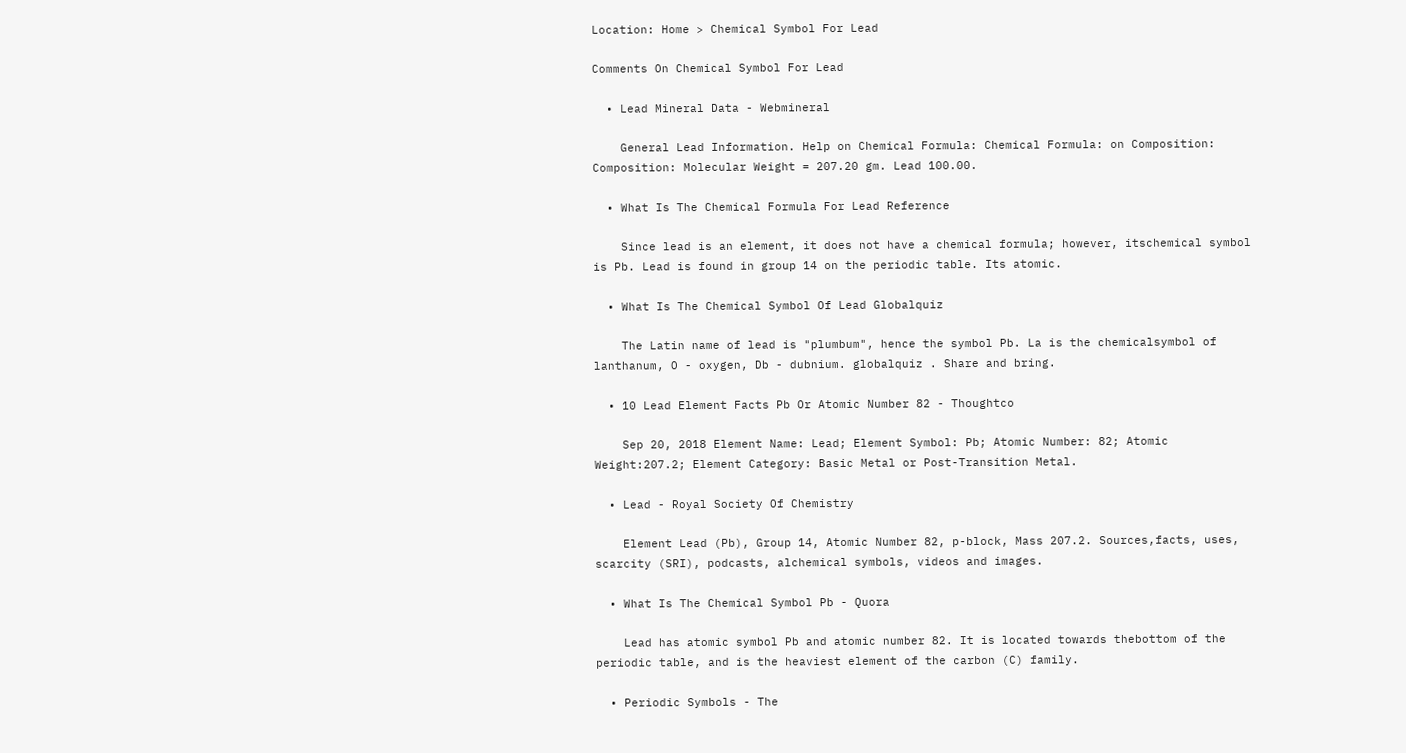Location: Home > Chemical Symbol For Lead

Comments On Chemical Symbol For Lead

  • Lead Mineral Data - Webmineral

    General Lead Information. Help on Chemical Formula: Chemical Formula: on Composition: Composition: Molecular Weight = 207.20 gm. Lead 100.00.

  • What Is The Chemical Formula For Lead Reference

    Since lead is an element, it does not have a chemical formula; however, itschemical symbol is Pb. Lead is found in group 14 on the periodic table. Its atomic.

  • What Is The Chemical Symbol Of Lead Globalquiz

    The Latin name of lead is "plumbum", hence the symbol Pb. La is the chemicalsymbol of lanthanum, O - oxygen, Db - dubnium. globalquiz . Share and bring.

  • 10 Lead Element Facts Pb Or Atomic Number 82 - Thoughtco

    Sep 20, 2018 Element Name: Lead; Element Symbol: Pb; Atomic Number: 82; Atomic Weight:207.2; Element Category: Basic Metal or Post-Transition Metal.

  • Lead - Royal Society Of Chemistry

    Element Lead (Pb), Group 14, Atomic Number 82, p-block, Mass 207.2. Sources,facts, uses, scarcity (SRI), podcasts, alchemical symbols, videos and images.

  • What Is The Chemical Symbol Pb - Quora

    Lead has atomic symbol Pb and atomic number 82. It is located towards thebottom of the periodic table, and is the heaviest element of the carbon (C) family.

  • Periodic Symbols - The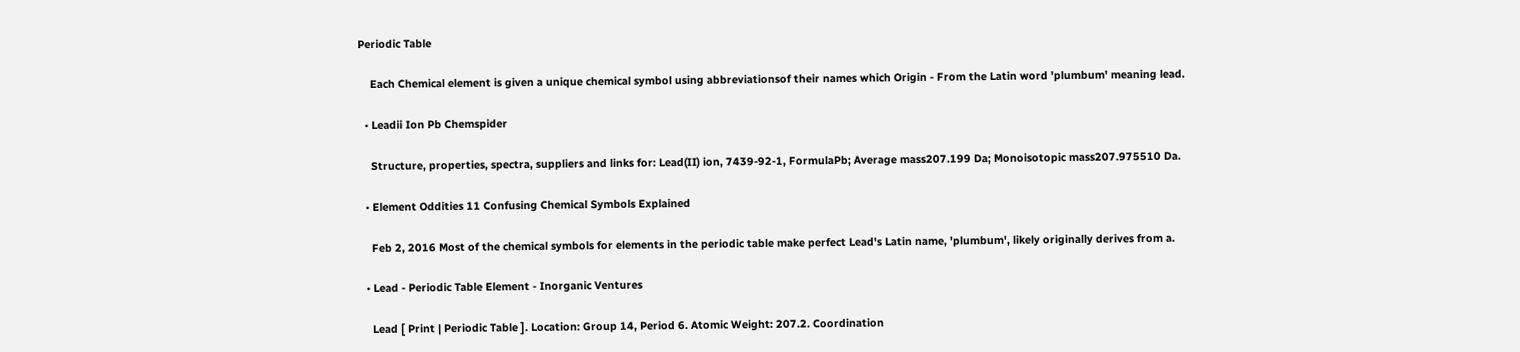Periodic Table

    Each Chemical element is given a unique chemical symbol using abbreviationsof their names which Origin - From the Latin word 'plumbum' meaning lead.

  • Leadii Ion Pb Chemspider

    Structure, properties, spectra, suppliers and links for: Lead(II) ion, 7439-92-1, FormulaPb; Average mass207.199 Da; Monoisotopic mass207.975510 Da.

  • Element Oddities 11 Confusing Chemical Symbols Explained

    Feb 2, 2016 Most of the chemical symbols for elements in the periodic table make perfect Lead's Latin name, 'plumbum', likely originally derives from a.

  • Lead - Periodic Table Element - Inorganic Ventures

    Lead [ Print | Periodic Table ]. Location: Group 14, Period 6. Atomic Weight: 207.2. Coordination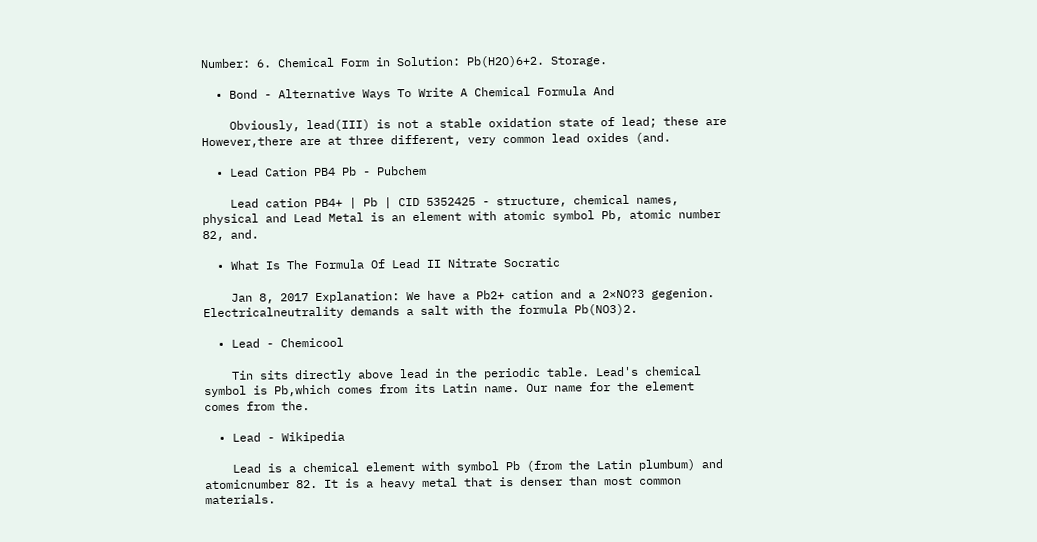Number: 6. Chemical Form in Solution: Pb(H2O)6+2. Storage.

  • Bond - Alternative Ways To Write A Chemical Formula And

    Obviously, lead(III) is not a stable oxidation state of lead; these are However,there are at three different, very common lead oxides (and.

  • Lead Cation PB4 Pb - Pubchem

    Lead cation PB4+ | Pb | CID 5352425 - structure, chemical names, physical and Lead Metal is an element with atomic symbol Pb, atomic number 82, and.

  • What Is The Formula Of Lead II Nitrate Socratic

    Jan 8, 2017 Explanation: We have a Pb2+ cation and a 2×NO?3 gegenion. Electricalneutrality demands a salt with the formula Pb(NO3)2.

  • Lead - Chemicool

    Tin sits directly above lead in the periodic table. Lead's chemical symbol is Pb,which comes from its Latin name. Our name for the element comes from the.

  • Lead - Wikipedia

    Lead is a chemical element with symbol Pb (from the Latin plumbum) and atomicnumber 82. It is a heavy metal that is denser than most common materials.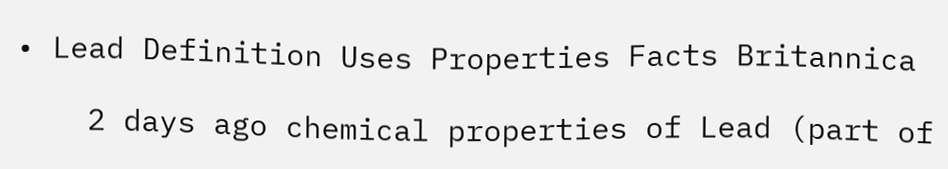• Lead Definition Uses Properties Facts Britannica

    2 days ago chemical properties of Lead (part of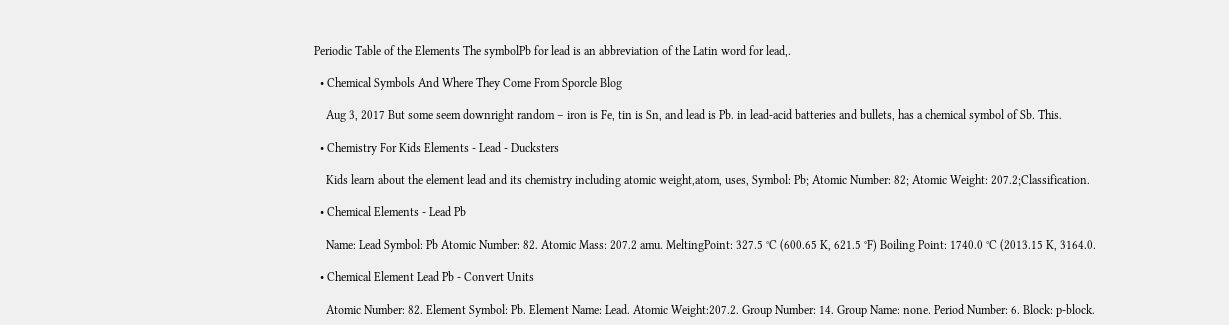Periodic Table of the Elements The symbolPb for lead is an abbreviation of the Latin word for lead,.

  • Chemical Symbols And Where They Come From Sporcle Blog

    Aug 3, 2017 But some seem downright random – iron is Fe, tin is Sn, and lead is Pb. in lead-acid batteries and bullets, has a chemical symbol of Sb. This.

  • Chemistry For Kids Elements - Lead - Ducksters

    Kids learn about the element lead and its chemistry including atomic weight,atom, uses, Symbol: Pb; Atomic Number: 82; Atomic Weight: 207.2;Classification.

  • Chemical Elements - Lead Pb

    Name: Lead Symbol: Pb Atomic Number: 82. Atomic Mass: 207.2 amu. MeltingPoint: 327.5 °C (600.65 K, 621.5 °F) Boiling Point: 1740.0 °C (2013.15 K, 3164.0.

  • Chemical Element Lead Pb - Convert Units

    Atomic Number: 82. Element Symbol: Pb. Element Name: Lead. Atomic Weight:207.2. Group Number: 14. Group Name: none. Period Number: 6. Block: p-block.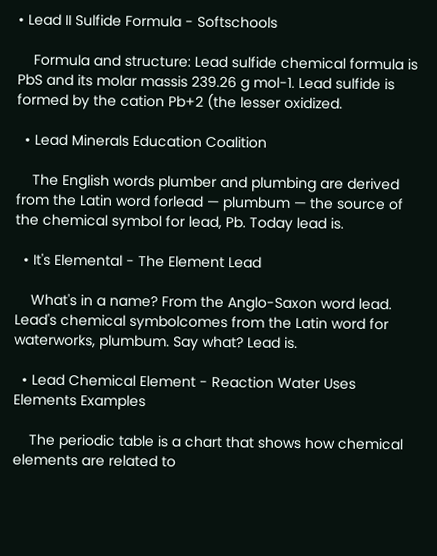• Lead II Sulfide Formula - Softschools

    Formula and structure: Lead sulfide chemical formula is PbS and its molar massis 239.26 g mol-1. Lead sulfide is formed by the cation Pb+2 (the lesser oxidized.

  • Lead Minerals Education Coalition

    The English words plumber and plumbing are derived from the Latin word forlead — plumbum — the source of the chemical symbol for lead, Pb. Today lead is.

  • It's Elemental - The Element Lead

    What's in a name? From the Anglo-Saxon word lead. Lead's chemical symbolcomes from the Latin word for waterworks, plumbum. Say what? Lead is.

  • Lead Chemical Element - Reaction Water Uses Elements Examples

    The periodic table is a chart that shows how chemical elements are related to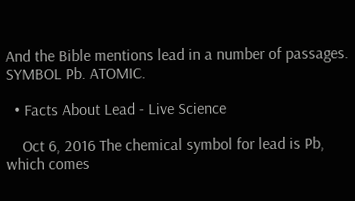And the Bible mentions lead in a number of passages. SYMBOL Pb. ATOMIC.

  • Facts About Lead - Live Science

    Oct 6, 2016 The chemical symbol for lead is Pb, which comes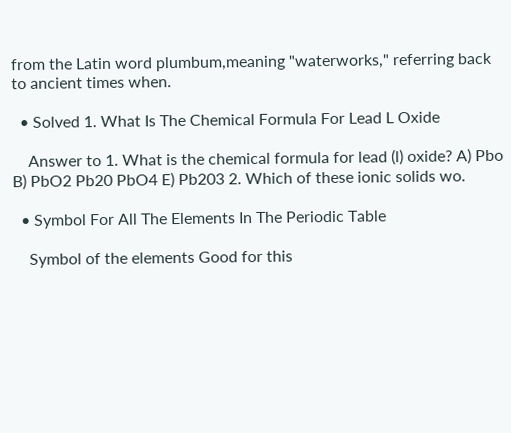from the Latin word plumbum,meaning "waterworks," referring back to ancient times when.

  • Solved 1. What Is The Chemical Formula For Lead L Oxide

    Answer to 1. What is the chemical formula for lead (l) oxide? A) Pbo B) PbO2 Pb20 PbO4 E) Pb203 2. Which of these ionic solids wo.

  • Symbol For All The Elements In The Periodic Table

    Symbol of the elements Good for this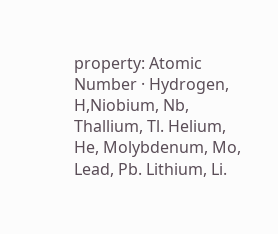property: Atomic Number · Hydrogen, H,Niobium, Nb, Thallium, Tl. Helium, He, Molybdenum, Mo, Lead, Pb. Lithium, Li.